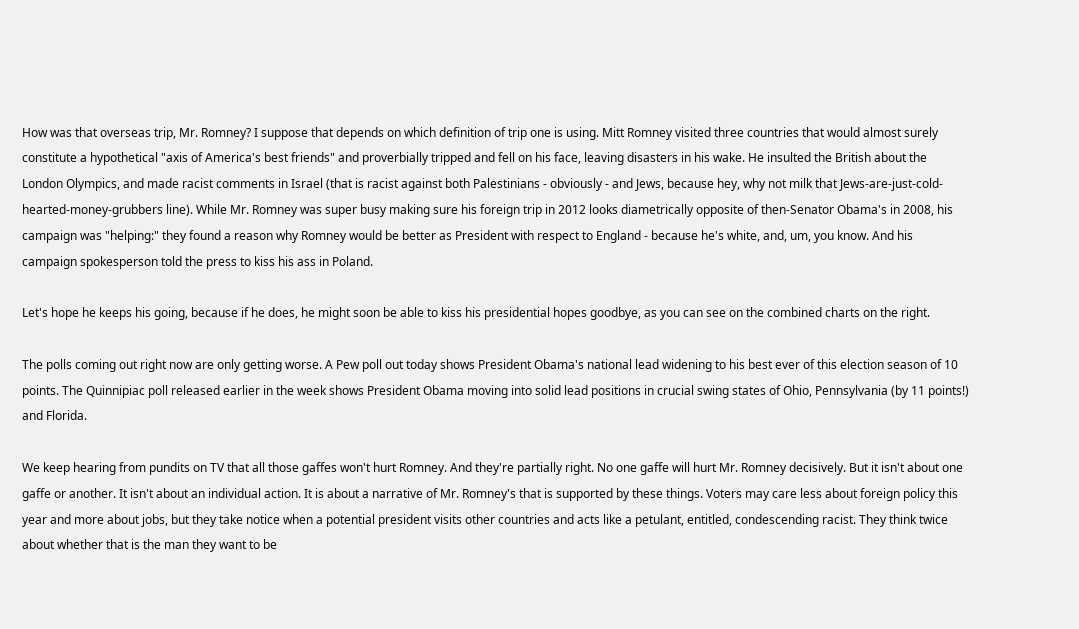How was that overseas trip, Mr. Romney? I suppose that depends on which definition of trip one is using. Mitt Romney visited three countries that would almost surely constitute a hypothetical "axis of America's best friends" and proverbially tripped and fell on his face, leaving disasters in his wake. He insulted the British about the London Olympics, and made racist comments in Israel (that is racist against both Palestinians - obviously - and Jews, because hey, why not milk that Jews-are-just-cold-hearted-money-grubbers line). While Mr. Romney was super busy making sure his foreign trip in 2012 looks diametrically opposite of then-Senator Obama's in 2008, his campaign was "helping:" they found a reason why Romney would be better as President with respect to England - because he's white, and, um, you know. And his campaign spokesperson told the press to kiss his ass in Poland.

Let's hope he keeps his going, because if he does, he might soon be able to kiss his presidential hopes goodbye, as you can see on the combined charts on the right.

The polls coming out right now are only getting worse. A Pew poll out today shows President Obama's national lead widening to his best ever of this election season of 10 points. The Quinnipiac poll released earlier in the week shows President Obama moving into solid lead positions in crucial swing states of Ohio, Pennsylvania (by 11 points!) and Florida.

We keep hearing from pundits on TV that all those gaffes won't hurt Romney. And they're partially right. No one gaffe will hurt Mr. Romney decisively. But it isn't about one gaffe or another. It isn't about an individual action. It is about a narrative of Mr. Romney's that is supported by these things. Voters may care less about foreign policy this year and more about jobs, but they take notice when a potential president visits other countries and acts like a petulant, entitled, condescending racist. They think twice about whether that is the man they want to be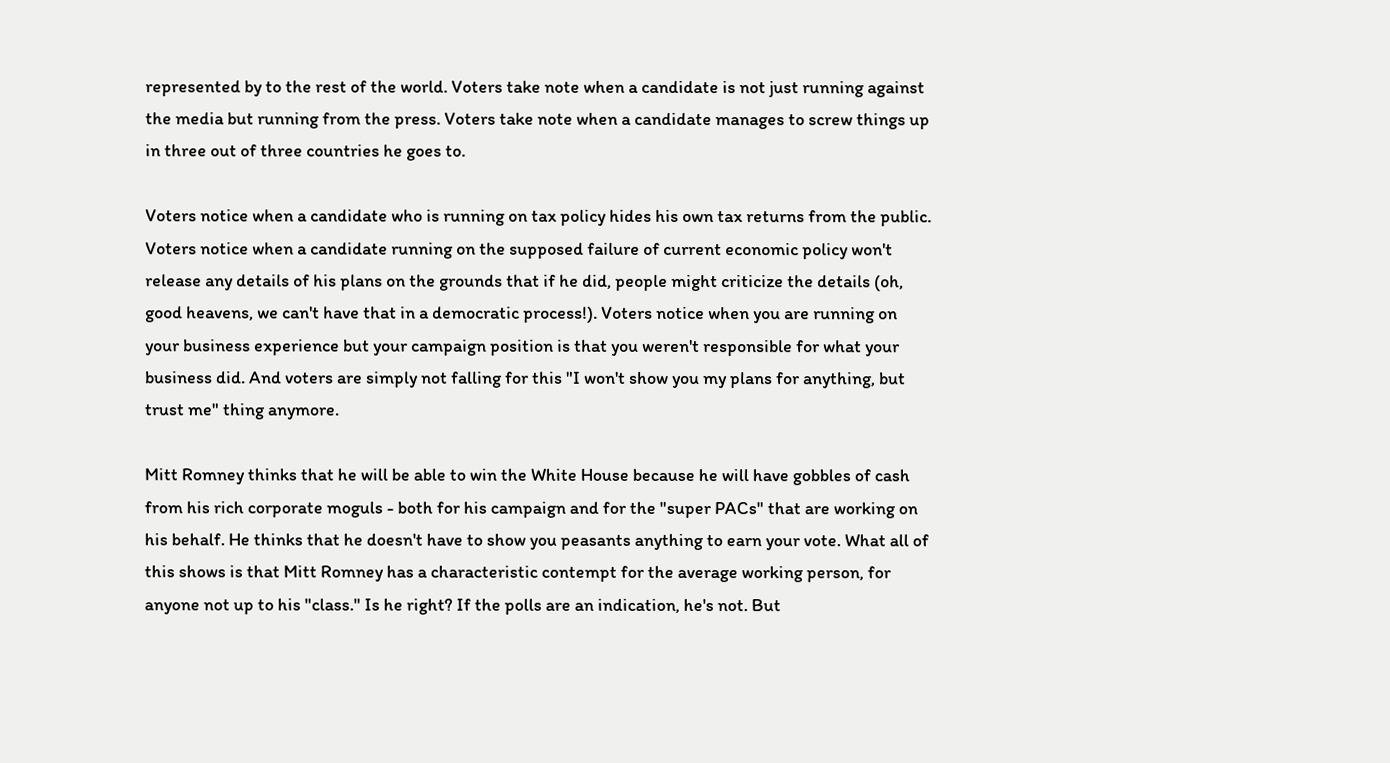represented by to the rest of the world. Voters take note when a candidate is not just running against the media but running from the press. Voters take note when a candidate manages to screw things up in three out of three countries he goes to.

Voters notice when a candidate who is running on tax policy hides his own tax returns from the public. Voters notice when a candidate running on the supposed failure of current economic policy won't release any details of his plans on the grounds that if he did, people might criticize the details (oh, good heavens, we can't have that in a democratic process!). Voters notice when you are running on your business experience but your campaign position is that you weren't responsible for what your business did. And voters are simply not falling for this "I won't show you my plans for anything, but trust me" thing anymore.

Mitt Romney thinks that he will be able to win the White House because he will have gobbles of cash from his rich corporate moguls - both for his campaign and for the "super PACs" that are working on his behalf. He thinks that he doesn't have to show you peasants anything to earn your vote. What all of this shows is that Mitt Romney has a characteristic contempt for the average working person, for anyone not up to his "class." Is he right? If the polls are an indication, he's not. But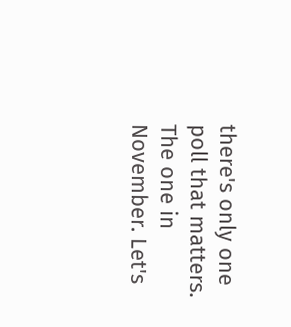there's only one poll that matters. The one in November. Let's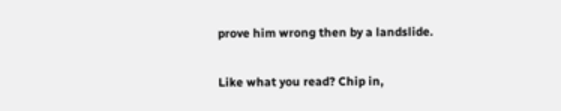prove him wrong then by a landslide.

Like what you read? Chip in,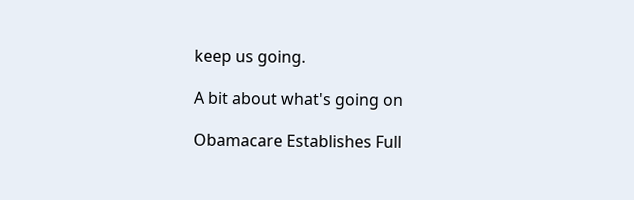keep us going.

A bit about what's going on

Obamacare Establishes Full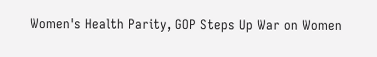Women's Health Parity, GOP Steps Up War on Women